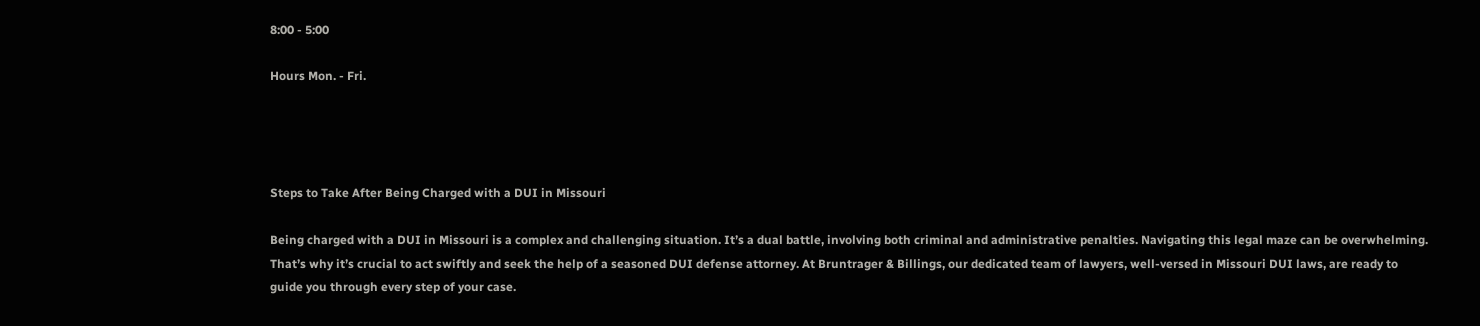8:00 - 5:00

Hours Mon. - Fri.




Steps to Take After Being Charged with a DUI in Missouri

Being charged with a DUI in Missouri is a complex and challenging situation. It’s a dual battle, involving both criminal and administrative penalties. Navigating this legal maze can be overwhelming. That’s why it’s crucial to act swiftly and seek the help of a seasoned DUI defense attorney. At Bruntrager & Billings, our dedicated team of lawyers, well-versed in Missouri DUI laws, are ready to guide you through every step of your case.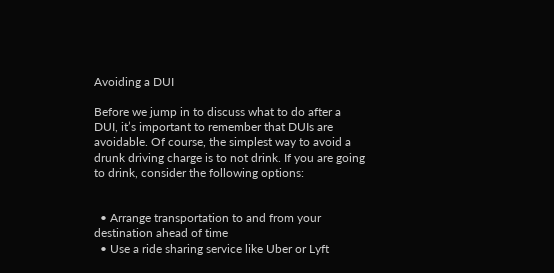Avoiding a DUI

Before we jump in to discuss what to do after a DUI, it’s important to remember that DUIs are avoidable. Of course, the simplest way to avoid a drunk driving charge is to not drink. If you are going to drink, consider the following options:


  • Arrange transportation to and from your destination ahead of time
  • Use a ride sharing service like Uber or Lyft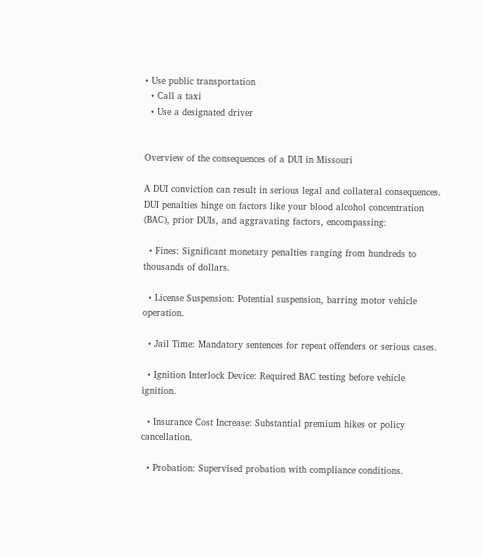• Use public transportation
  • Call a taxi
  • Use a designated driver


Overview of the consequences of a DUI in Missouri

A DUI conviction can result in serious legal and collateral consequences. DUI penalties hinge on factors like your blood alcohol concentration (BAC), prior DUIs, and aggravating factors, encompassing:

  • Fines: Significant monetary penalties ranging from hundreds to thousands of dollars.

  • License Suspension: Potential suspension, barring motor vehicle operation.

  • Jail Time: Mandatory sentences for repeat offenders or serious cases.

  • Ignition Interlock Device: Required BAC testing before vehicle ignition.

  • Insurance Cost Increase: Substantial premium hikes or policy cancellation.

  • Probation: Supervised probation with compliance conditions.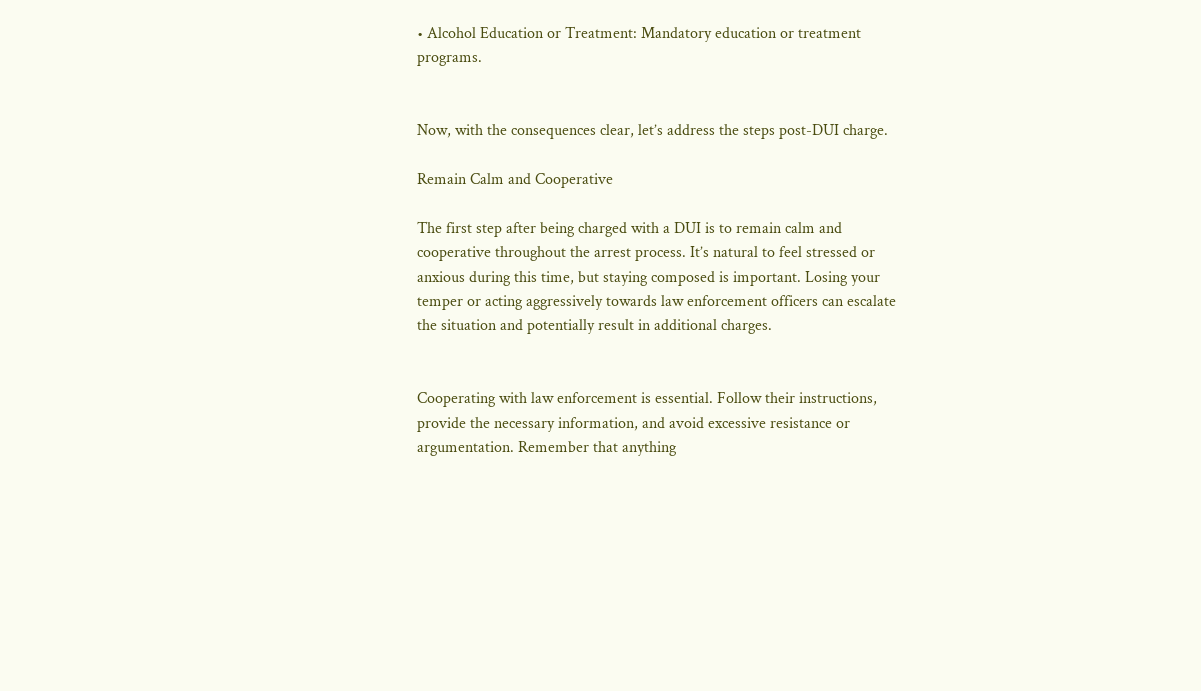• Alcohol Education or Treatment: Mandatory education or treatment programs.


Now, with the consequences clear, let’s address the steps post-DUI charge.

Remain Calm and Cooperative

The first step after being charged with a DUI is to remain calm and cooperative throughout the arrest process. It’s natural to feel stressed or anxious during this time, but staying composed is important. Losing your temper or acting aggressively towards law enforcement officers can escalate the situation and potentially result in additional charges.


Cooperating with law enforcement is essential. Follow their instructions, provide the necessary information, and avoid excessive resistance or argumentation. Remember that anything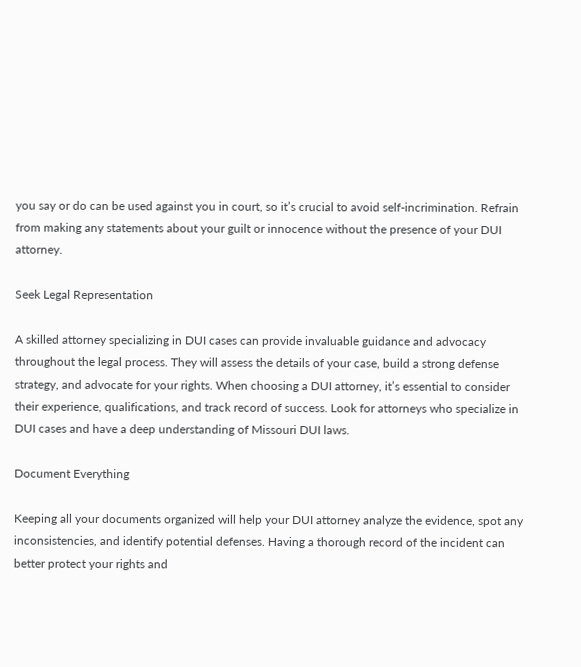you say or do can be used against you in court, so it’s crucial to avoid self-incrimination. Refrain from making any statements about your guilt or innocence without the presence of your DUI attorney.

Seek Legal Representation

A skilled attorney specializing in DUI cases can provide invaluable guidance and advocacy throughout the legal process. They will assess the details of your case, build a strong defense strategy, and advocate for your rights. When choosing a DUI attorney, it’s essential to consider their experience, qualifications, and track record of success. Look for attorneys who specialize in DUI cases and have a deep understanding of Missouri DUI laws.

Document Everything

Keeping all your documents organized will help your DUI attorney analyze the evidence, spot any inconsistencies, and identify potential defenses. Having a thorough record of the incident can better protect your rights and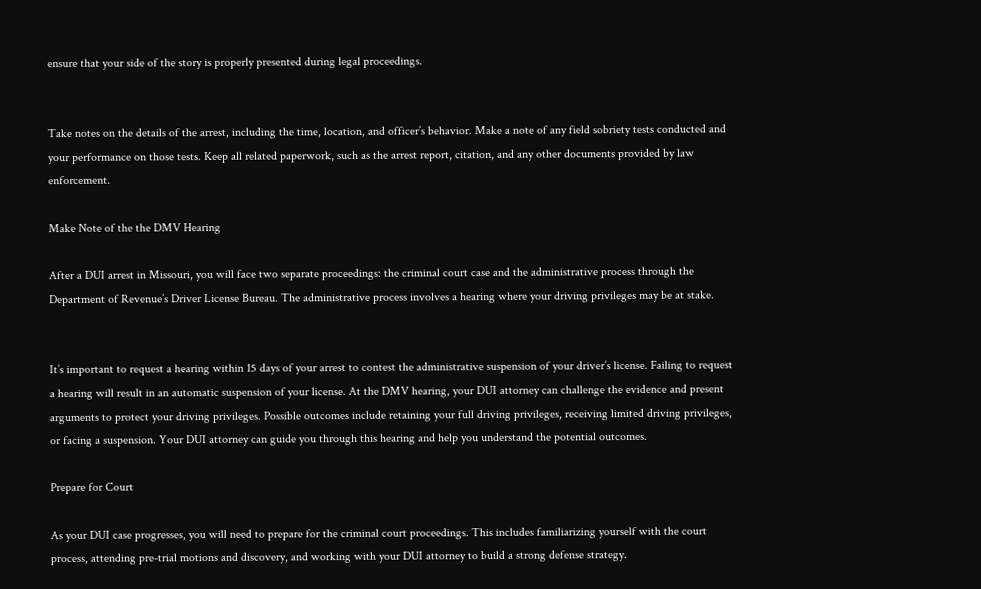ensure that your side of the story is properly presented during legal proceedings.


Take notes on the details of the arrest, including the time, location, and officer’s behavior. Make a note of any field sobriety tests conducted and your performance on those tests. Keep all related paperwork, such as the arrest report, citation, and any other documents provided by law enforcement.

Make Note of the the DMV Hearing

After a DUI arrest in Missouri, you will face two separate proceedings: the criminal court case and the administrative process through the Department of Revenue’s Driver License Bureau. The administrative process involves a hearing where your driving privileges may be at stake.


It’s important to request a hearing within 15 days of your arrest to contest the administrative suspension of your driver’s license. Failing to request a hearing will result in an automatic suspension of your license. At the DMV hearing, your DUI attorney can challenge the evidence and present arguments to protect your driving privileges. Possible outcomes include retaining your full driving privileges, receiving limited driving privileges, or facing a suspension. Your DUI attorney can guide you through this hearing and help you understand the potential outcomes.

Prepare for Court

As your DUI case progresses, you will need to prepare for the criminal court proceedings. This includes familiarizing yourself with the court process, attending pre-trial motions and discovery, and working with your DUI attorney to build a strong defense strategy.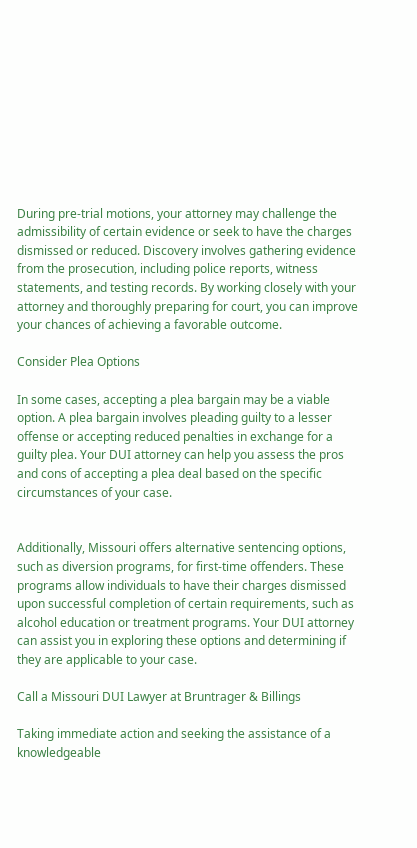During pre-trial motions, your attorney may challenge the admissibility of certain evidence or seek to have the charges dismissed or reduced. Discovery involves gathering evidence from the prosecution, including police reports, witness statements, and testing records. By working closely with your attorney and thoroughly preparing for court, you can improve your chances of achieving a favorable outcome.

Consider Plea Options

In some cases, accepting a plea bargain may be a viable option. A plea bargain involves pleading guilty to a lesser offense or accepting reduced penalties in exchange for a guilty plea. Your DUI attorney can help you assess the pros and cons of accepting a plea deal based on the specific circumstances of your case.


Additionally, Missouri offers alternative sentencing options, such as diversion programs, for first-time offenders. These programs allow individuals to have their charges dismissed upon successful completion of certain requirements, such as alcohol education or treatment programs. Your DUI attorney can assist you in exploring these options and determining if they are applicable to your case.

Call a Missouri DUI Lawyer at Bruntrager & Billings

Taking immediate action and seeking the assistance of a knowledgeable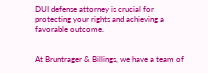DUI defense attorney is crucial for protecting your rights and achieving a favorable outcome.


At Bruntrager & Billings, we have a team of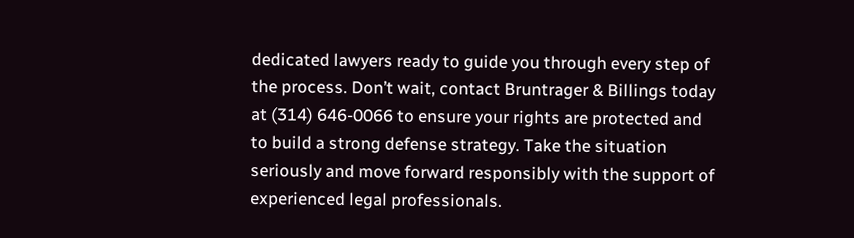dedicated lawyers ready to guide you through every step of the process. Don’t wait, contact Bruntrager & Billings today at (314) 646-0066 to ensure your rights are protected and to build a strong defense strategy. Take the situation seriously and move forward responsibly with the support of experienced legal professionals.